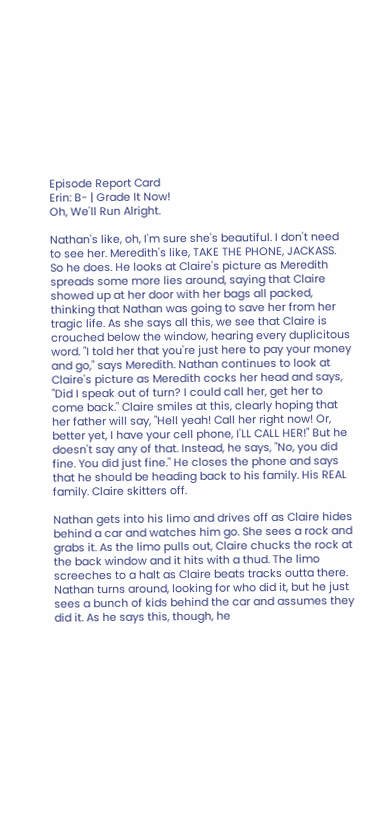Episode Report Card
Erin: B- | Grade It Now!
Oh, We'll Run Alright.

Nathan's like, oh, I'm sure she's beautiful. I don't need to see her. Meredith's like, TAKE THE PHONE, JACKASS. So he does. He looks at Claire's picture as Meredith spreads some more lies around, saying that Claire showed up at her door with her bags all packed, thinking that Nathan was going to save her from her tragic life. As she says all this, we see that Claire is crouched below the window, hearing every duplicitous word. "I told her that you're just here to pay your money and go," says Meredith. Nathan continues to look at Claire's picture as Meredith cocks her head and says, "Did I speak out of turn? I could call her, get her to come back." Claire smiles at this, clearly hoping that her father will say, "Hell yeah! Call her right now! Or, better yet, I have your cell phone, I'LL CALL HER!" But he doesn't say any of that. Instead, he says, "No, you did fine. You did just fine." He closes the phone and says that he should be heading back to his family. His REAL family. Claire skitters off.

Nathan gets into his limo and drives off as Claire hides behind a car and watches him go. She sees a rock and grabs it. As the limo pulls out, Claire chucks the rock at the back window and it hits with a thud. The limo screeches to a halt as Claire beats tracks outta there. Nathan turns around, looking for who did it, but he just sees a bunch of kids behind the car and assumes they did it. As he says this, though, he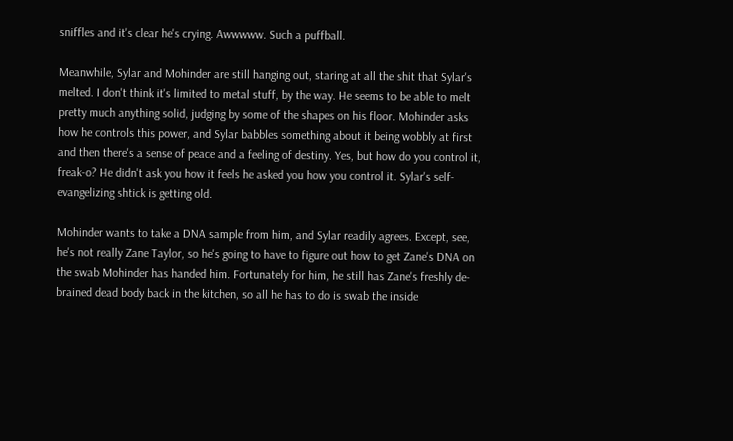sniffles and it's clear he's crying. Awwwww. Such a puffball.

Meanwhile, Sylar and Mohinder are still hanging out, staring at all the shit that Sylar's melted. I don't think it's limited to metal stuff, by the way. He seems to be able to melt pretty much anything solid, judging by some of the shapes on his floor. Mohinder asks how he controls this power, and Sylar babbles something about it being wobbly at first and then there's a sense of peace and a feeling of destiny. Yes, but how do you control it, freak-o? He didn't ask you how it feels he asked you how you control it. Sylar's self-evangelizing shtick is getting old.

Mohinder wants to take a DNA sample from him, and Sylar readily agrees. Except, see, he's not really Zane Taylor, so he's going to have to figure out how to get Zane's DNA on the swab Mohinder has handed him. Fortunately for him, he still has Zane's freshly de-brained dead body back in the kitchen, so all he has to do is swab the inside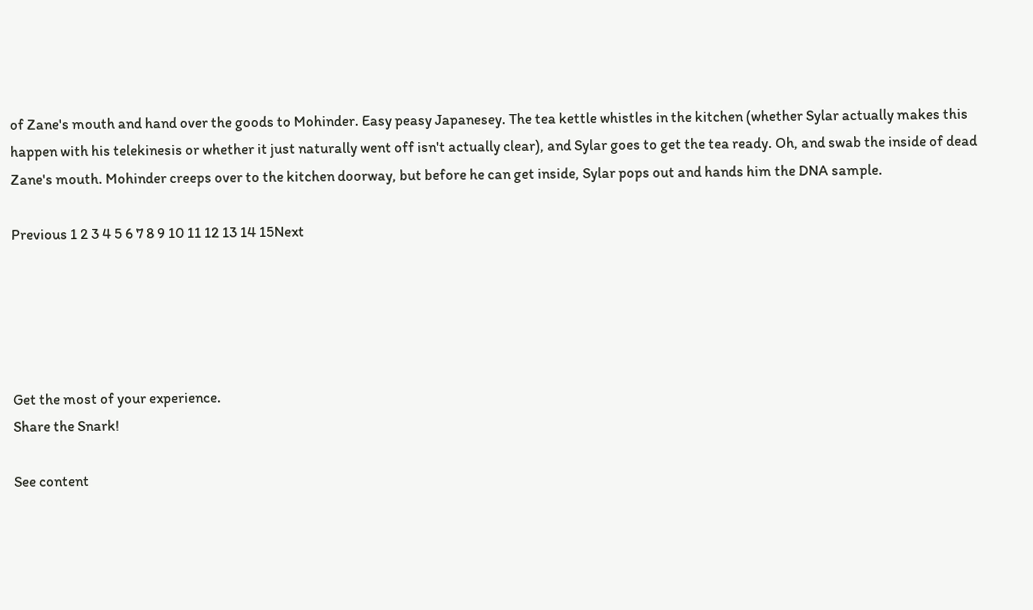of Zane's mouth and hand over the goods to Mohinder. Easy peasy Japanesey. The tea kettle whistles in the kitchen (whether Sylar actually makes this happen with his telekinesis or whether it just naturally went off isn't actually clear), and Sylar goes to get the tea ready. Oh, and swab the inside of dead Zane's mouth. Mohinder creeps over to the kitchen doorway, but before he can get inside, Sylar pops out and hands him the DNA sample.

Previous 1 2 3 4 5 6 7 8 9 10 11 12 13 14 15Next





Get the most of your experience.
Share the Snark!

See content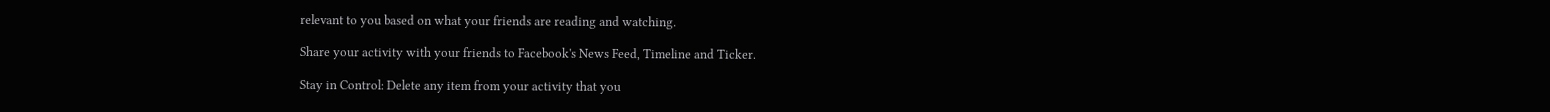relevant to you based on what your friends are reading and watching.

Share your activity with your friends to Facebook's News Feed, Timeline and Ticker.

Stay in Control: Delete any item from your activity that you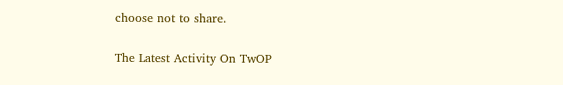choose not to share.

The Latest Activity On TwOP